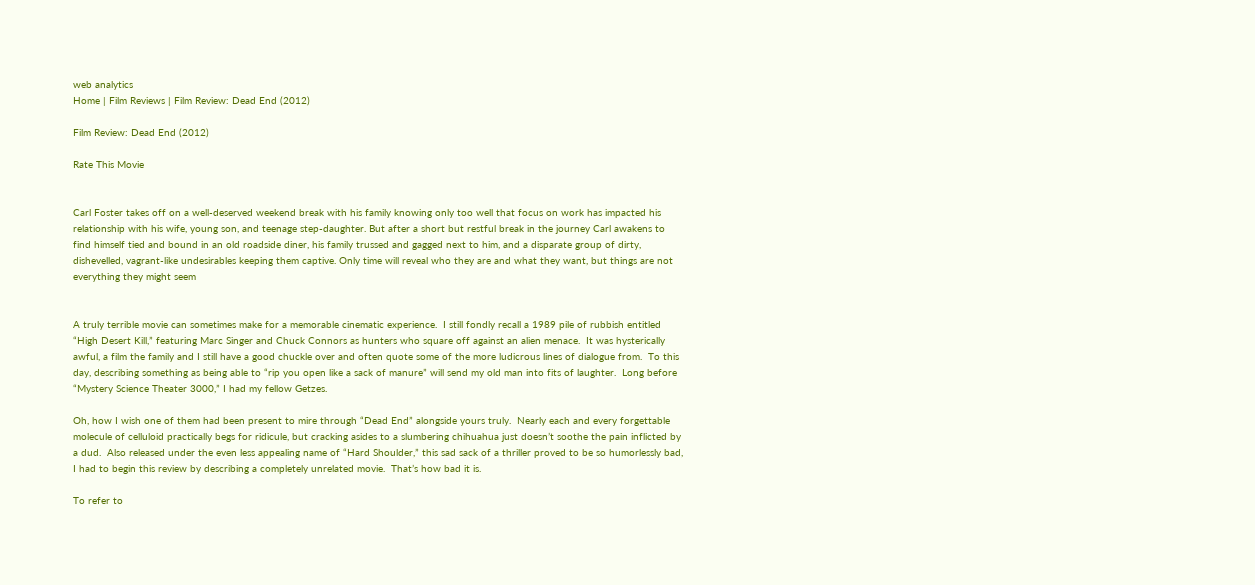web analytics
Home | Film Reviews | Film Review: Dead End (2012)

Film Review: Dead End (2012)

Rate This Movie


Carl Foster takes off on a well-deserved weekend break with his family knowing only too well that focus on work has impacted his relationship with his wife, young son, and teenage step-daughter. But after a short but restful break in the journey Carl awakens to find himself tied and bound in an old roadside diner, his family trussed and gagged next to him, and a disparate group of dirty, dishevelled, vagrant-like undesirables keeping them captive. Only time will reveal who they are and what they want, but things are not everything they might seem


A truly terrible movie can sometimes make for a memorable cinematic experience.  I still fondly recall a 1989 pile of rubbish entitled “High Desert Kill,” featuring Marc Singer and Chuck Connors as hunters who square off against an alien menace.  It was hysterically awful, a film the family and I still have a good chuckle over and often quote some of the more ludicrous lines of dialogue from.  To this day, describing something as being able to “rip you open like a sack of manure” will send my old man into fits of laughter.  Long before “Mystery Science Theater 3000,” I had my fellow Getzes.

Oh, how I wish one of them had been present to mire through “Dead End” alongside yours truly.  Nearly each and every forgettable molecule of celluloid practically begs for ridicule, but cracking asides to a slumbering chihuahua just doesn’t soothe the pain inflicted by a dud.  Also released under the even less appealing name of “Hard Shoulder,” this sad sack of a thriller proved to be so humorlessly bad, I had to begin this review by describing a completely unrelated movie.  That’s how bad it is.

To refer to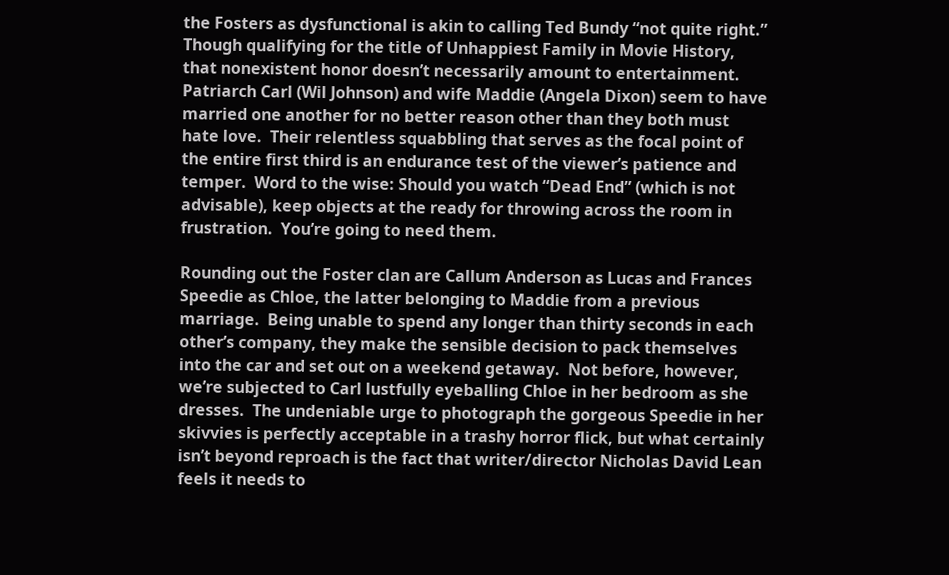the Fosters as dysfunctional is akin to calling Ted Bundy “not quite right.”  Though qualifying for the title of Unhappiest Family in Movie History, that nonexistent honor doesn’t necessarily amount to entertainment.  Patriarch Carl (Wil Johnson) and wife Maddie (Angela Dixon) seem to have married one another for no better reason other than they both must hate love.  Their relentless squabbling that serves as the focal point of the entire first third is an endurance test of the viewer’s patience and temper.  Word to the wise: Should you watch “Dead End” (which is not advisable), keep objects at the ready for throwing across the room in frustration.  You’re going to need them.

Rounding out the Foster clan are Callum Anderson as Lucas and Frances Speedie as Chloe, the latter belonging to Maddie from a previous marriage.  Being unable to spend any longer than thirty seconds in each other’s company, they make the sensible decision to pack themselves into the car and set out on a weekend getaway.  Not before, however, we’re subjected to Carl lustfully eyeballing Chloe in her bedroom as she dresses.  The undeniable urge to photograph the gorgeous Speedie in her skivvies is perfectly acceptable in a trashy horror flick, but what certainly isn’t beyond reproach is the fact that writer/director Nicholas David Lean feels it needs to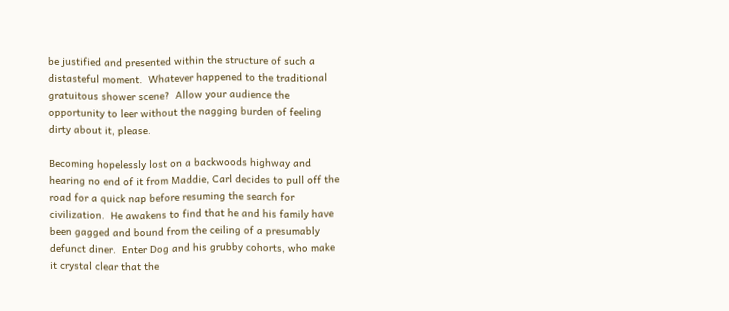be justified and presented within the structure of such a distasteful moment.  Whatever happened to the traditional gratuitous shower scene?  Allow your audience the opportunity to leer without the nagging burden of feeling dirty about it, please.

Becoming hopelessly lost on a backwoods highway and hearing no end of it from Maddie, Carl decides to pull off the road for a quick nap before resuming the search for civilization.  He awakens to find that he and his family have been gagged and bound from the ceiling of a presumably defunct diner.  Enter Dog and his grubby cohorts, who make it crystal clear that the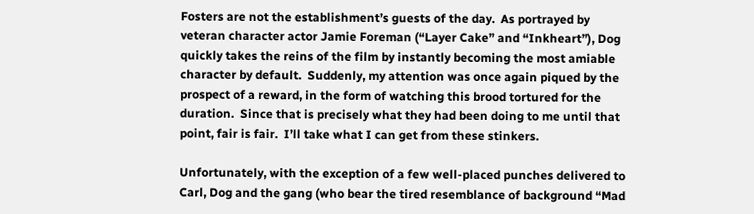Fosters are not the establishment’s guests of the day.  As portrayed by veteran character actor Jamie Foreman (“Layer Cake” and “Inkheart”), Dog quickly takes the reins of the film by instantly becoming the most amiable character by default.  Suddenly, my attention was once again piqued by the prospect of a reward, in the form of watching this brood tortured for the duration.  Since that is precisely what they had been doing to me until that point, fair is fair.  I’ll take what I can get from these stinkers.

Unfortunately, with the exception of a few well-placed punches delivered to Carl, Dog and the gang (who bear the tired resemblance of background “Mad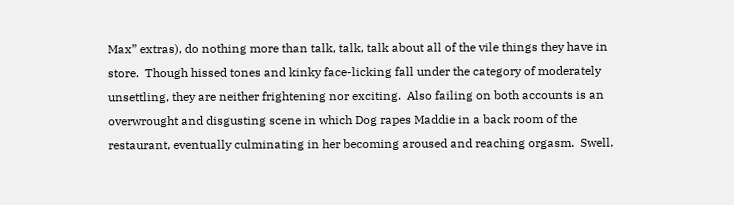Max” extras), do nothing more than talk, talk, talk about all of the vile things they have in store.  Though hissed tones and kinky face-licking fall under the category of moderately unsettling, they are neither frightening nor exciting.  Also failing on both accounts is an overwrought and disgusting scene in which Dog rapes Maddie in a back room of the restaurant, eventually culminating in her becoming aroused and reaching orgasm.  Swell.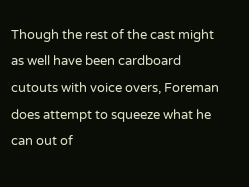Though the rest of the cast might as well have been cardboard cutouts with voice overs, Foreman does attempt to squeeze what he can out of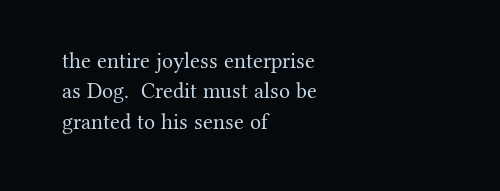the entire joyless enterprise as Dog.  Credit must also be granted to his sense of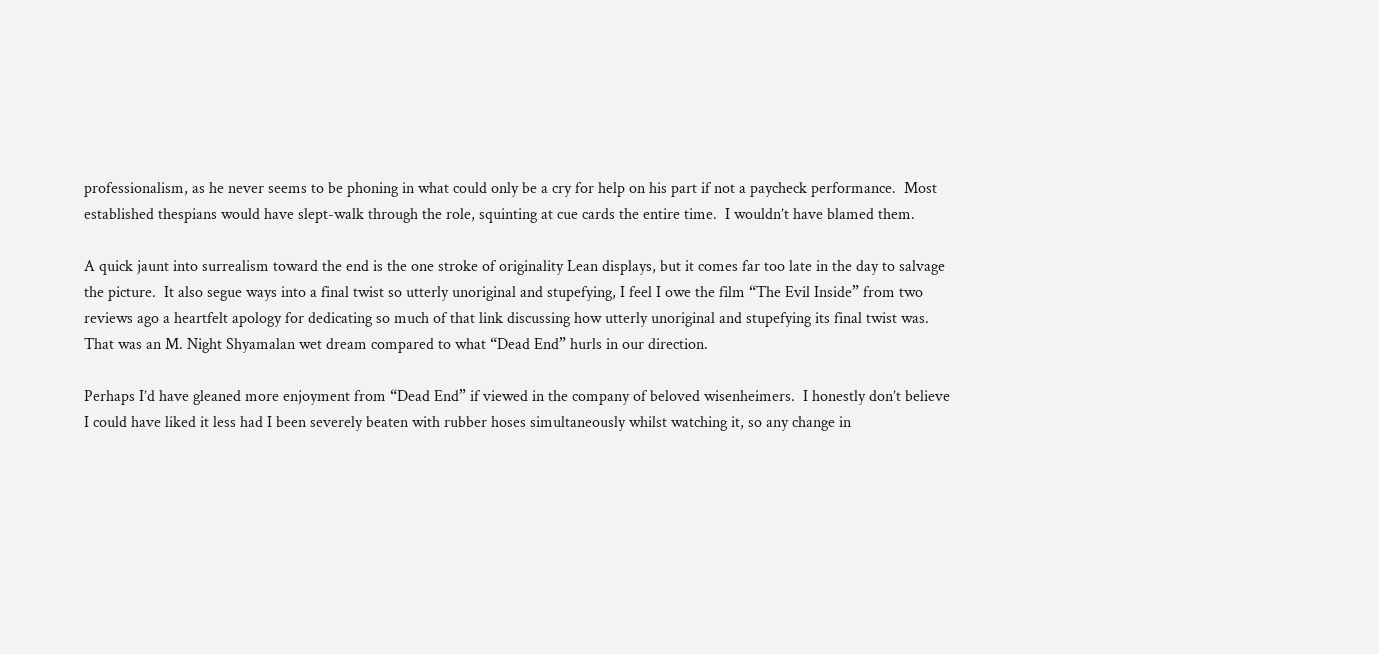professionalism, as he never seems to be phoning in what could only be a cry for help on his part if not a paycheck performance.  Most established thespians would have slept-walk through the role, squinting at cue cards the entire time.  I wouldn’t have blamed them.

A quick jaunt into surrealism toward the end is the one stroke of originality Lean displays, but it comes far too late in the day to salvage the picture.  It also segue ways into a final twist so utterly unoriginal and stupefying, I feel I owe the film “The Evil Inside” from two reviews ago a heartfelt apology for dedicating so much of that link discussing how utterly unoriginal and stupefying its final twist was.  That was an M. Night Shyamalan wet dream compared to what “Dead End” hurls in our direction.

Perhaps I’d have gleaned more enjoyment from “Dead End” if viewed in the company of beloved wisenheimers.  I honestly don’t believe I could have liked it less had I been severely beaten with rubber hoses simultaneously whilst watching it, so any change in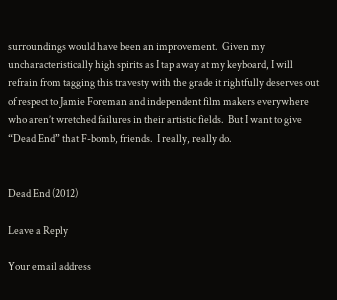surroundings would have been an improvement.  Given my uncharacteristically high spirits as I tap away at my keyboard, I will refrain from tagging this travesty with the grade it rightfully deserves out of respect to Jamie Foreman and independent film makers everywhere who aren’t wretched failures in their artistic fields.  But I want to give “Dead End” that F-bomb, friends.  I really, really do.


Dead End (2012)

Leave a Reply

Your email address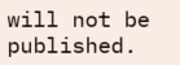will not be published.